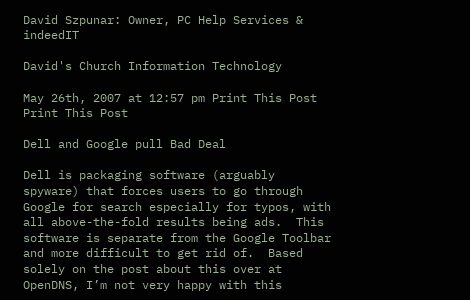David Szpunar: Owner, PC Help Services & indeedIT

David's Church Information Technology

May 26th, 2007 at 12:57 pm Print This Post Print This Post

Dell and Google pull Bad Deal

Dell is packaging software (arguably spyware) that forces users to go through Google for search especially for typos, with all above-the-fold results being ads.  This software is separate from the Google Toolbar and more difficult to get rid of.  Based solely on the post about this over at OpenDNS, I’m not very happy with this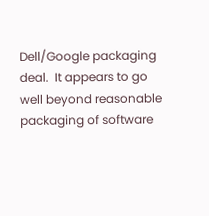Dell/Google packaging deal.  It appears to go well beyond reasonable packaging of software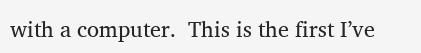with a computer.  This is the first I’ve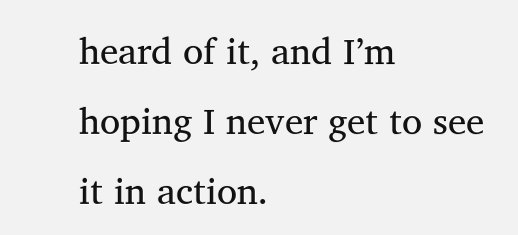heard of it, and I’m hoping I never get to see it in action.